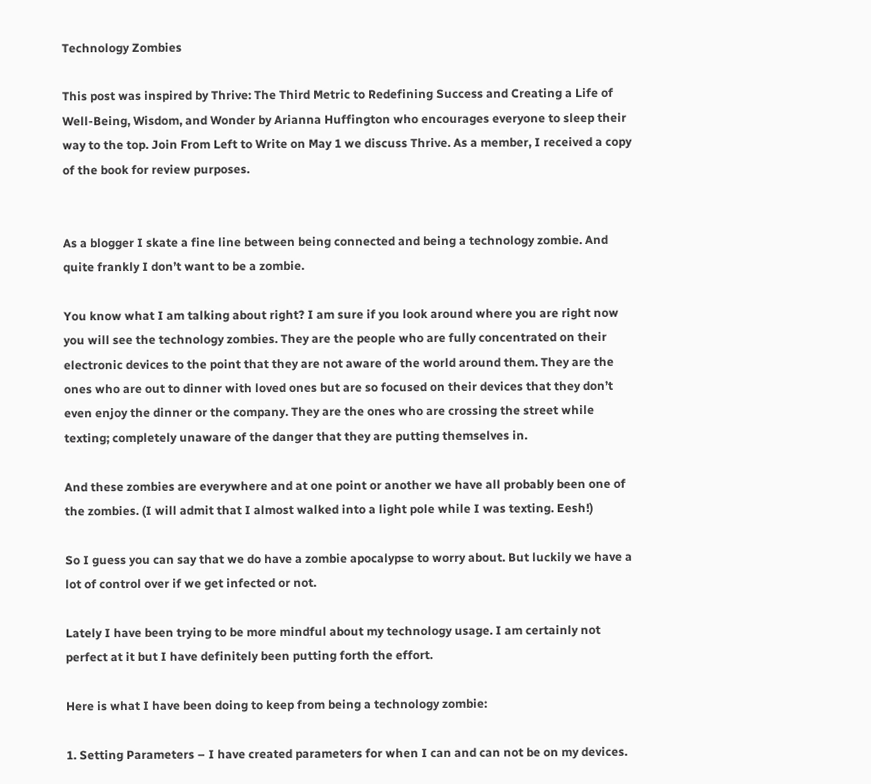Technology Zombies

This post was inspired by Thrive: The Third Metric to Redefining Success and Creating a Life of Well-Being, Wisdom, and Wonder by Arianna Huffington who encourages everyone to sleep their way to the top. Join From Left to Write on May 1 we discuss Thrive. As a member, I received a copy of the book for review purposes.


As a blogger I skate a fine line between being connected and being a technology zombie. And quite frankly I don’t want to be a zombie.

You know what I am talking about right? I am sure if you look around where you are right now you will see the technology zombies. They are the people who are fully concentrated on their electronic devices to the point that they are not aware of the world around them. They are the ones who are out to dinner with loved ones but are so focused on their devices that they don’t even enjoy the dinner or the company. They are the ones who are crossing the street while texting; completely unaware of the danger that they are putting themselves in.

And these zombies are everywhere and at one point or another we have all probably been one of the zombies. (I will admit that I almost walked into a light pole while I was texting. Eesh!)

So I guess you can say that we do have a zombie apocalypse to worry about. But luckily we have a lot of control over if we get infected or not.

Lately I have been trying to be more mindful about my technology usage. I am certainly not perfect at it but I have definitely been putting forth the effort.

Here is what I have been doing to keep from being a technology zombie:

1. Setting Parameters – I have created parameters for when I can and can not be on my devices.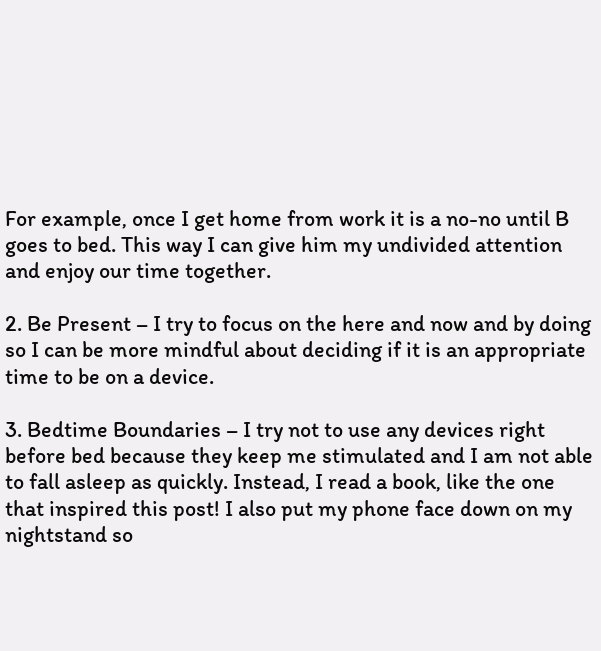For example, once I get home from work it is a no-no until B goes to bed. This way I can give him my undivided attention and enjoy our time together.

2. Be Present – I try to focus on the here and now and by doing so I can be more mindful about deciding if it is an appropriate time to be on a device.

3. Bedtime Boundaries – I try not to use any devices right before bed because they keep me stimulated and I am not able to fall asleep as quickly. Instead, I read a book, like the one that inspired this post! I also put my phone face down on my nightstand so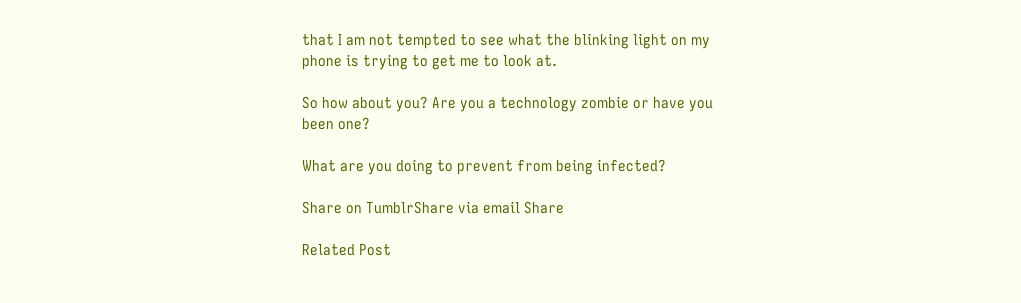that I am not tempted to see what the blinking light on my phone is trying to get me to look at.

So how about you? Are you a technology zombie or have you been one?

What are you doing to prevent from being infected?

Share on TumblrShare via email Share

Related Post